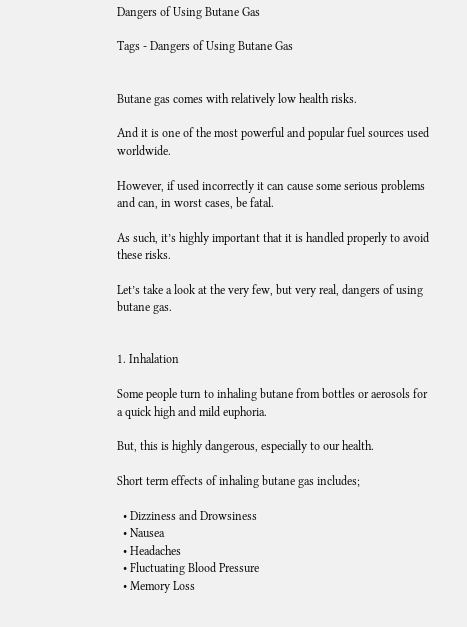Dangers of Using Butane Gas

Tags - Dangers of Using Butane Gas


Butane gas comes with relatively low health risks.

And it is one of the most powerful and popular fuel sources used worldwide.

However, if used incorrectly it can cause some serious problems and can, in worst cases, be fatal.

As such, it’s highly important that it is handled properly to avoid these risks.

Let’s take a look at the very few, but very real, dangers of using butane gas.


1. Inhalation

Some people turn to inhaling butane from bottles or aerosols for a quick high and mild euphoria.

But, this is highly dangerous, especially to our health.

Short term effects of inhaling butane gas includes;

  • Dizziness and Drowsiness
  • Nausea
  • Headaches
  • Fluctuating Blood Pressure
  • Memory Loss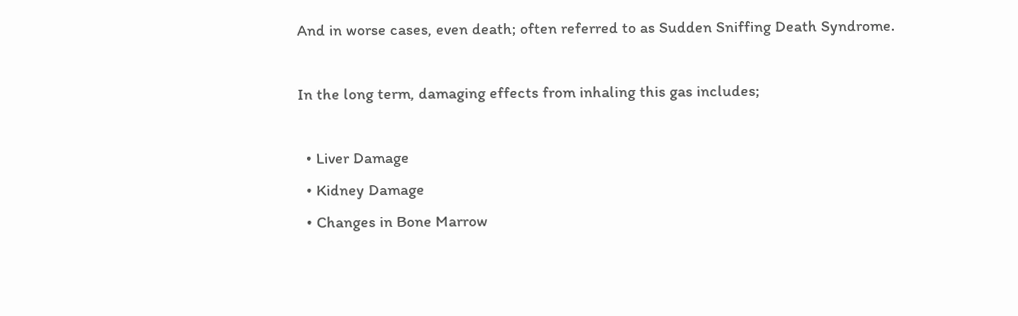And in worse cases, even death; often referred to as Sudden Sniffing Death Syndrome.

In the long term, damaging effects from inhaling this gas includes;

  • Liver Damage
  • Kidney Damage
  • Changes in Bone Marrow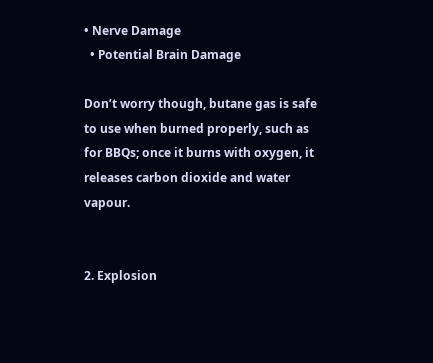• Nerve Damage
  • Potential Brain Damage

Don’t worry though, butane gas is safe to use when burned properly, such as for BBQs; once it burns with oxygen, it releases carbon dioxide and water vapour.


2. Explosion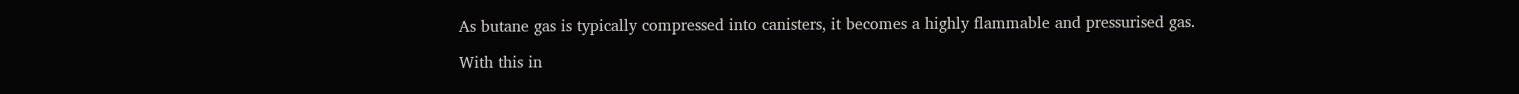As butane gas is typically compressed into canisters, it becomes a highly flammable and pressurised gas.

With this in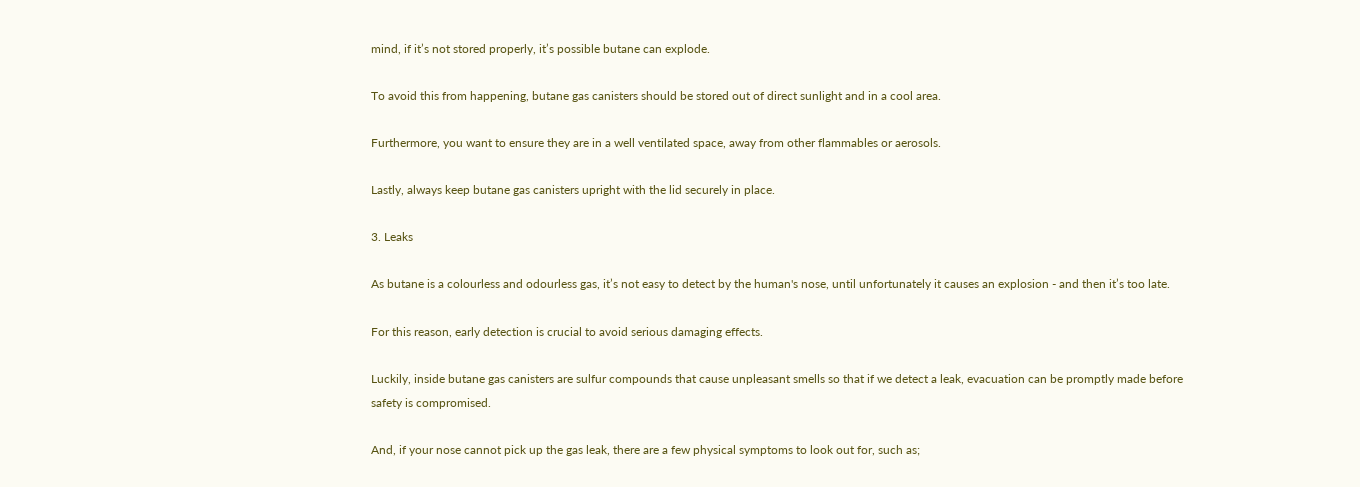mind, if it’s not stored properly, it’s possible butane can explode.

To avoid this from happening, butane gas canisters should be stored out of direct sunlight and in a cool area.

Furthermore, you want to ensure they are in a well ventilated space, away from other flammables or aerosols.

Lastly, always keep butane gas canisters upright with the lid securely in place.

3. Leaks

As butane is a colourless and odourless gas, it’s not easy to detect by the human's nose, until unfortunately it causes an explosion - and then it’s too late.

For this reason, early detection is crucial to avoid serious damaging effects.

Luckily, inside butane gas canisters are sulfur compounds that cause unpleasant smells so that if we detect a leak, evacuation can be promptly made before safety is compromised.

And, if your nose cannot pick up the gas leak, there are a few physical symptoms to look out for, such as;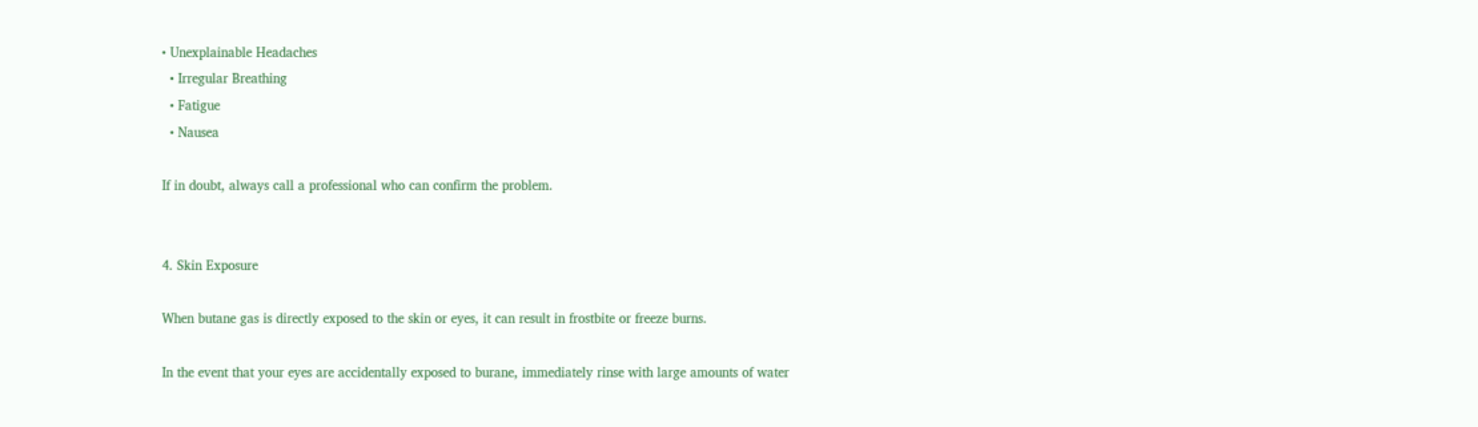• Unexplainable Headaches
  • Irregular Breathing
  • Fatigue
  • Nausea

If in doubt, always call a professional who can confirm the problem.


4. Skin Exposure

When butane gas is directly exposed to the skin or eyes, it can result in frostbite or freeze burns.

In the event that your eyes are accidentally exposed to burane, immediately rinse with large amounts of water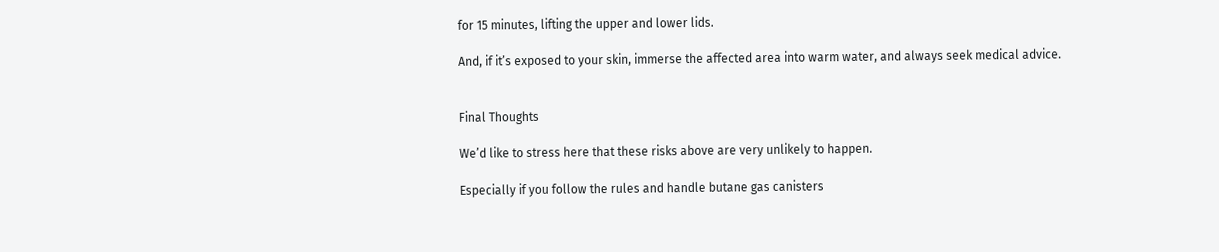for 15 minutes, lifting the upper and lower lids.

And, if it’s exposed to your skin, immerse the affected area into warm water, and always seek medical advice.


Final Thoughts

We’d like to stress here that these risks above are very unlikely to happen.

Especially if you follow the rules and handle butane gas canisters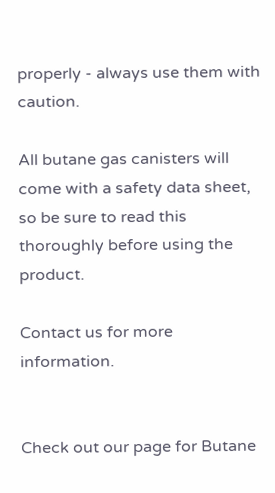properly - always use them with caution.

All butane gas canisters will come with a safety data sheet, so be sure to read this thoroughly before using the product.

Contact us for more information.


Check out our page for Butane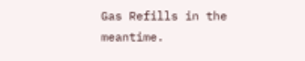Gas Refills in the meantime.